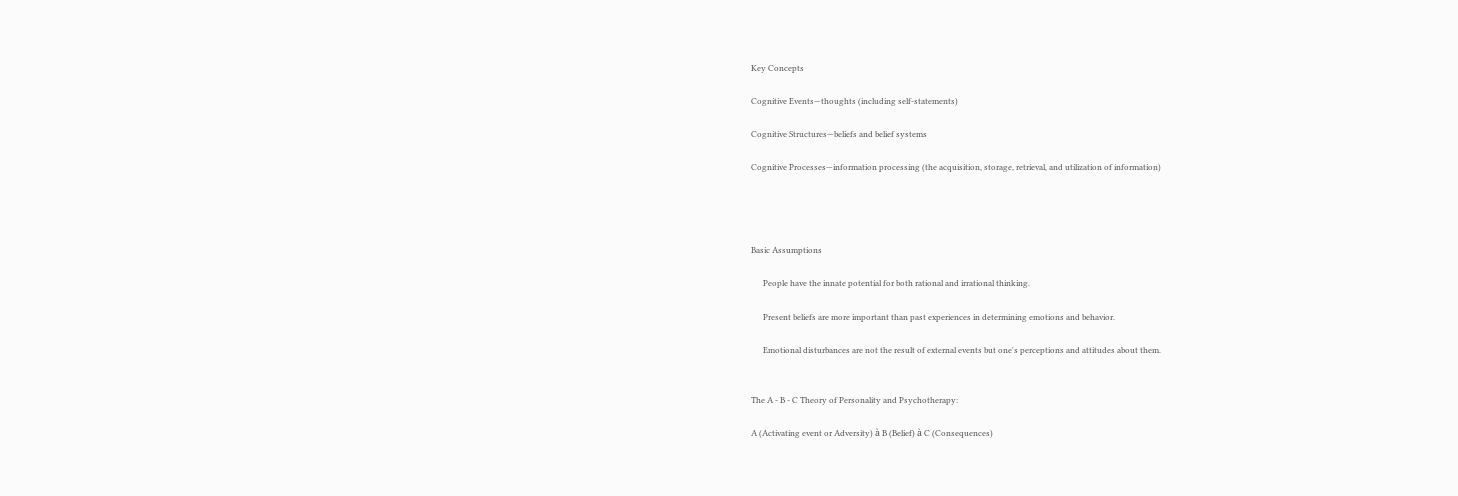Key Concepts

Cognitive Events—thoughts (including self-statements)

Cognitive Structures—beliefs and belief systems

Cognitive Processes—information processing (the acquisition, storage, retrieval, and utilization of information)




Basic Assumptions

      People have the innate potential for both rational and irrational thinking.

      Present beliefs are more important than past experiences in determining emotions and behavior.

      Emotional disturbances are not the result of external events but one's perceptions and attitudes about them.


The A - B - C Theory of Personality and Psychotherapy:

A (Activating event or Adversity) à B (Belief) à C (Consequences)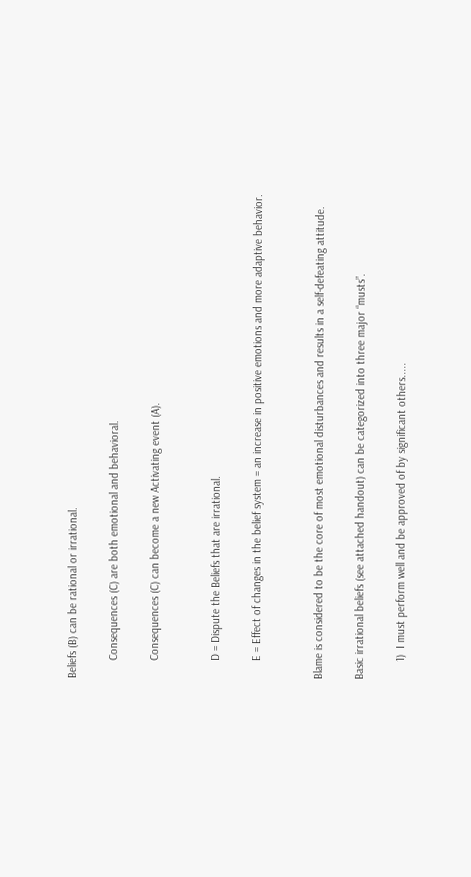Beliefs (B) can be rational or irrational.

      Consequences (C) are both emotional and behavioral.

      Consequences (C) can become a new Activating event (A).


      D = Dispute the Beliefs that are irrational.

      E = Effect of changes in the belief system = an increase in positive emotions and more adaptive behavior.


Blame is considered to be the core of most emotional disturbances and results in a self-defeating attitude.

Basic irrational beliefs (see attached handout) can be categorized into three major “musts”.

      1)  I must perform well and be approved of by significant others.....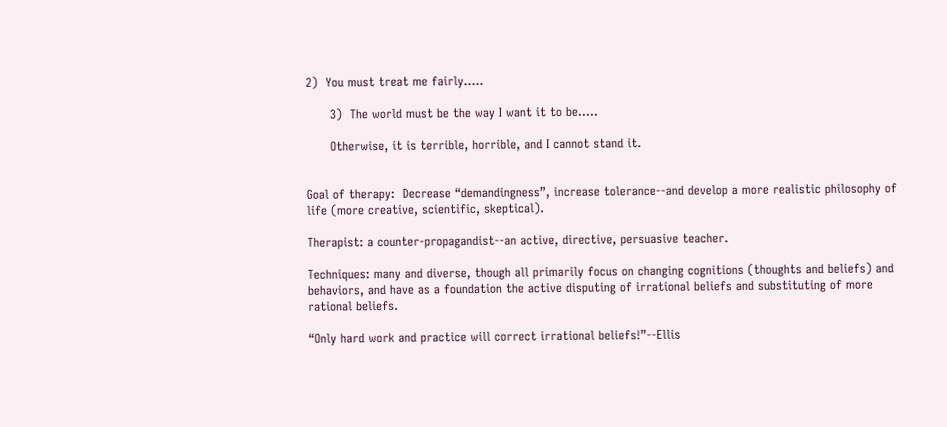2)  You must treat me fairly.....

      3)  The world must be the way I want it to be.....

      Otherwise, it is terrible, horrible, and I cannot stand it.


Goal of therapy:  Decrease “demandingness”, increase tolerance--and develop a more realistic philosophy of life (more creative, scientific, skeptical).

Therapist: a counter-propagandist--an active, directive, persuasive teacher.

Techniques: many and diverse, though all primarily focus on changing cognitions (thoughts and beliefs) and behaviors, and have as a foundation the active disputing of irrational beliefs and substituting of more rational beliefs.

“Only hard work and practice will correct irrational beliefs!”--Ellis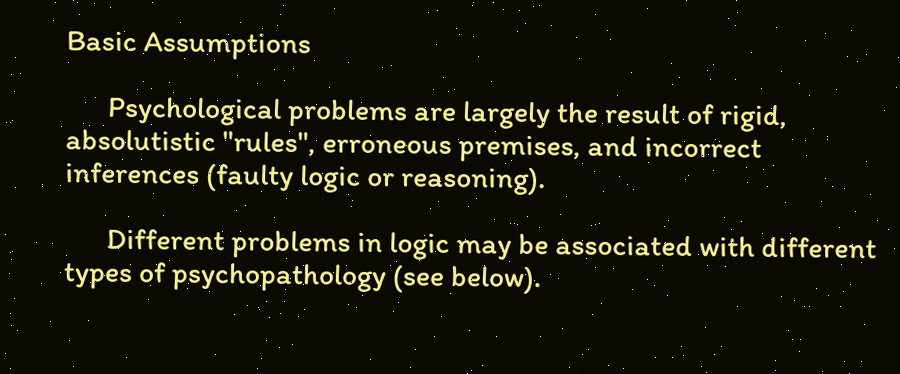Basic Assumptions

      Psychological problems are largely the result of rigid, absolutistic "rules", erroneous premises, and incorrect inferences (faulty logic or reasoning).

      Different problems in logic may be associated with different types of psychopathology (see below).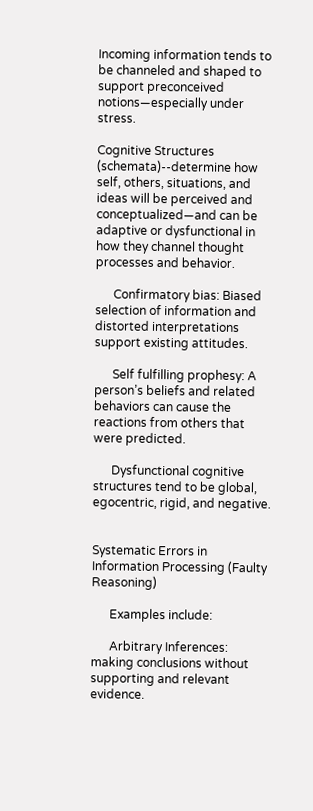Incoming information tends to be channeled and shaped to support preconceived notions—especially under stress.

Cognitive Structures (schemata)--determine how self, others, situations, and ideas will be perceived and conceptualized—and can be adaptive or dysfunctional in how they channel thought processes and behavior.

      Confirmatory bias: Biased selection of information and distorted interpretations support existing attitudes.

      Self fulfilling prophesy: A person’s beliefs and related behaviors can cause the reactions from others that were predicted.

      Dysfunctional cognitive structures tend to be global, egocentric, rigid, and negative.


Systematic Errors in Information Processing (Faulty Reasoning)

      Examples include:

      Arbitrary Inferences: making conclusions without supporting and relevant evidence.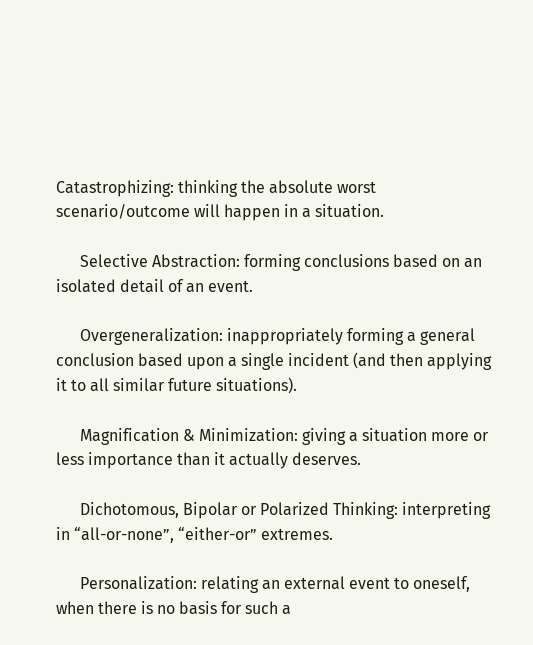Catastrophizing: thinking the absolute worst scenario/outcome will happen in a situation.

      Selective Abstraction: forming conclusions based on an isolated detail of an event.

      Overgeneralization: inappropriately forming a general conclusion based upon a single incident (and then applying it to all similar future situations).

      Magnification & Minimization: giving a situation more or less importance than it actually deserves.

      Dichotomous, Bipolar or Polarized Thinking: interpreting in “all-or-none”, “either-or” extremes.

      Personalization: relating an external event to oneself, when there is no basis for such a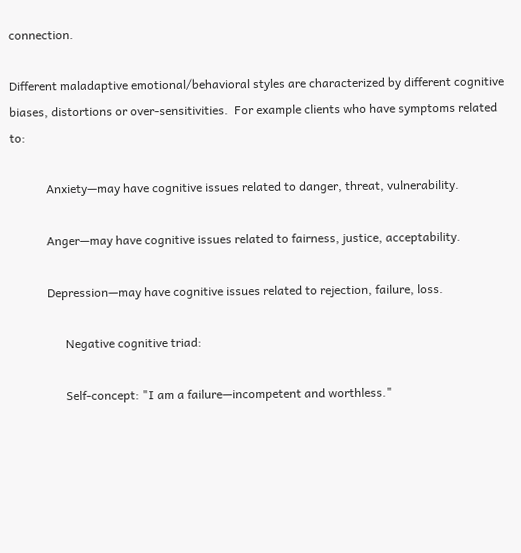connection.

Different maladaptive emotional/behavioral styles are characterized by different cognitive biases, distortions or over-sensitivities.  For example clients who have symptoms related to:

            Anxiety—may have cognitive issues related to danger, threat, vulnerability.

            Anger—may have cognitive issues related to fairness, justice, acceptability.

            Depression—may have cognitive issues related to rejection, failure, loss.

                  Negative cognitive triad:

                  Self-concept: "I am a failure—incompetent and worthless."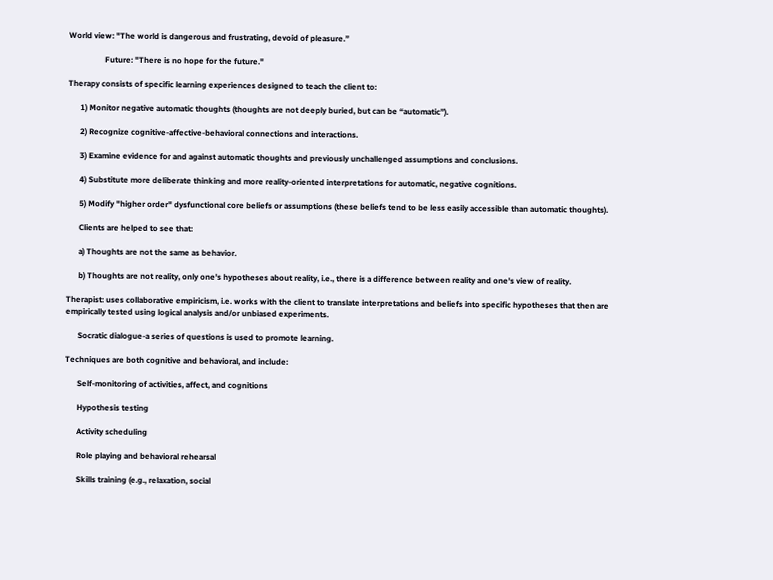World view: "The world is dangerous and frustrating, devoid of pleasure.”

                  Future: "There is no hope for the future."

Therapy consists of specific learning experiences designed to teach the client to:

      1) Monitor negative automatic thoughts (thoughts are not deeply buried, but can be “automatic”).

      2) Recognize cognitive-affective-behavioral connections and interactions.

      3) Examine evidence for and against automatic thoughts and previously unchallenged assumptions and conclusions.

      4) Substitute more deliberate thinking and more reality-oriented interpretations for automatic, negative cognitions.

      5) Modify "higher order" dysfunctional core beliefs or assumptions (these beliefs tend to be less easily accessible than automatic thoughts).

      Clients are helped to see that:

      a) Thoughts are not the same as behavior.

      b) Thoughts are not reality, only one's hypotheses about reality, i.e., there is a difference between reality and one's view of reality.

Therapist: uses collaborative empiricism, i.e. works with the client to translate interpretations and beliefs into specific hypotheses that then are empirically tested using logical analysis and/or unbiased experiments.

      Socratic dialogue-a series of questions is used to promote learning.

Techniques are both cognitive and behavioral, and include:

      Self-monitoring of activities, affect, and cognitions

      Hypothesis testing

      Activity scheduling

      Role playing and behavioral rehearsal

      Skills training (e.g., relaxation, social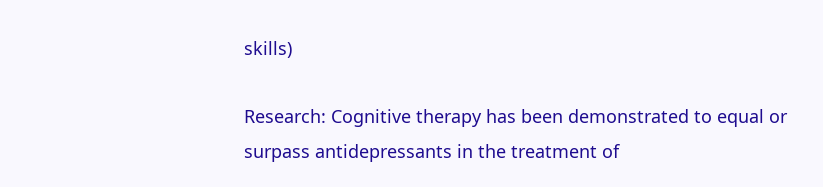skills)

Research: Cognitive therapy has been demonstrated to equal or surpass antidepressants in the treatment of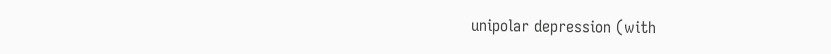unipolar depression (with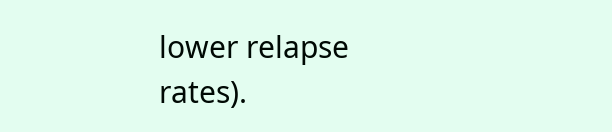lower relapse rates).